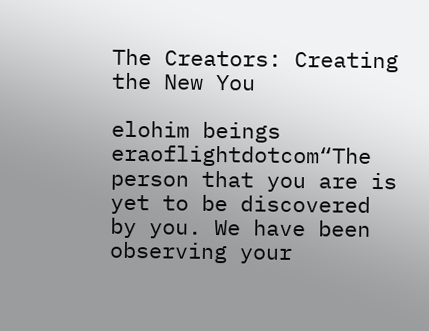The Creators: Creating the New You

elohim beings eraoflightdotcom“The person that you are is yet to be discovered by you. We have been observing your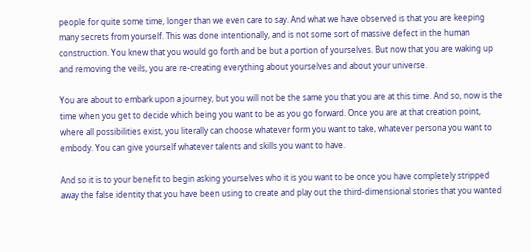people for quite some time, longer than we even care to say. And what we have observed is that you are keeping many secrets from yourself. This was done intentionally, and is not some sort of massive defect in the human construction. You knew that you would go forth and be but a portion of yourselves. But now that you are waking up and removing the veils, you are re-creating everything about yourselves and about your universe.

You are about to embark upon a journey, but you will not be the same you that you are at this time. And so, now is the time when you get to decide which being you want to be as you go forward. Once you are at that creation point, where all possibilities exist, you literally can choose whatever form you want to take, whatever persona you want to embody. You can give yourself whatever talents and skills you want to have.

And so it is to your benefit to begin asking yourselves who it is you want to be once you have completely stripped away the false identity that you have been using to create and play out the third-dimensional stories that you wanted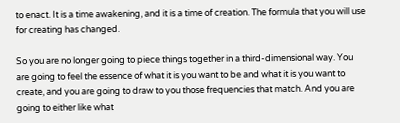to enact. It is a time awakening, and it is a time of creation. The formula that you will use for creating has changed.

So you are no longer going to piece things together in a third-dimensional way. You are going to feel the essence of what it is you want to be and what it is you want to create, and you are going to draw to you those frequencies that match. And you are going to either like what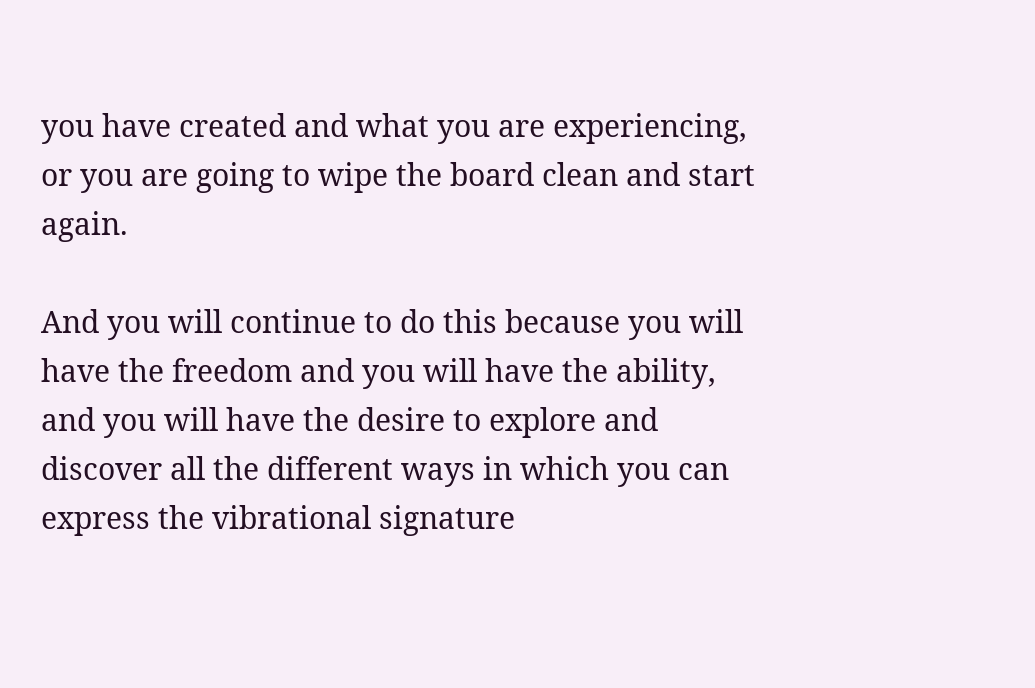you have created and what you are experiencing, or you are going to wipe the board clean and start again.

And you will continue to do this because you will have the freedom and you will have the ability, and you will have the desire to explore and discover all the different ways in which you can express the vibrational signature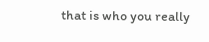that is who you really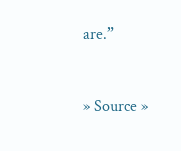are.”


» Source »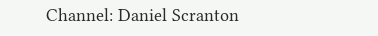Channel: Daniel Scranton